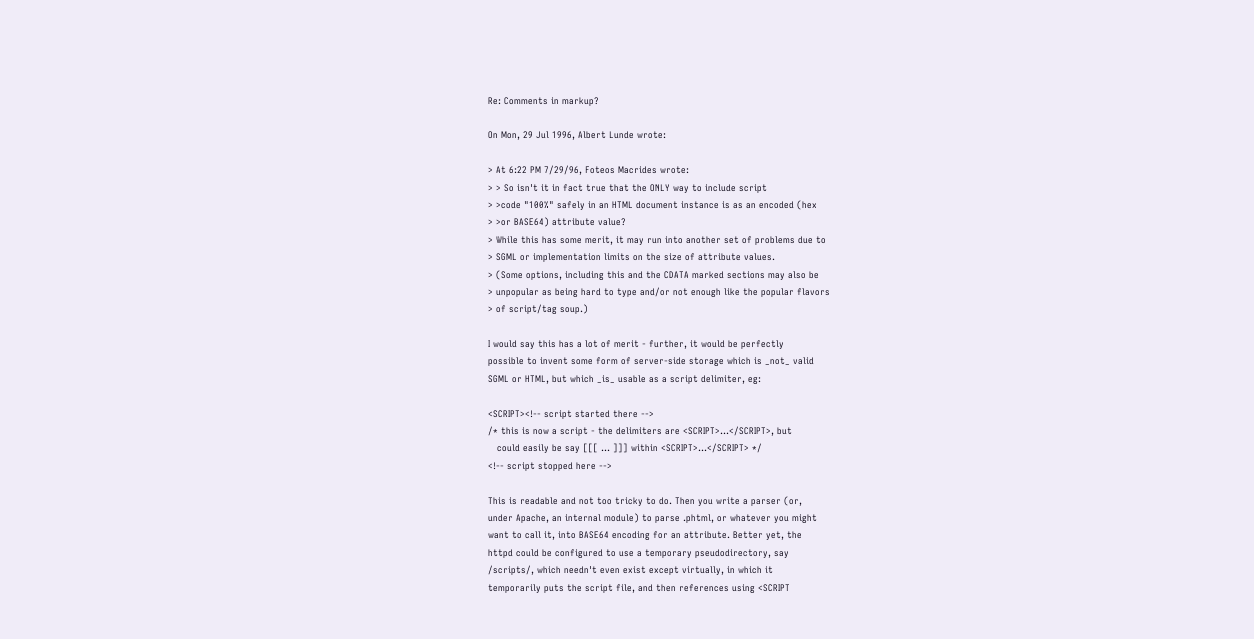Re: Comments in markup?

On Mon, 29 Jul 1996, Albert Lunde wrote:

> At 6:22 PM 7/29/96, Foteos Macrides wrote:
> > So isn't it in fact true that the ONLY way to include script
> >code "100%" safely in an HTML document instance is as an encoded (hex
> >or BASE64) attribute value?
> While this has some merit, it may run into another set of problems due to
> SGML or implementation limits on the size of attribute values.
> (Some options, including this and the CDATA marked sections may also be
> unpopular as being hard to type and/or not enough like the popular flavors
> of script/tag soup.)

I would say this has a lot of merit - further, it would be perfectly
possible to invent some form of server-side storage which is _not_ valid
SGML or HTML, but which _is_ usable as a script delimiter, eg:

<SCRIPT><!-- script started there -->
/* this is now a script - the delimiters are <SCRIPT>...</SCRIPT>, but
   could easily be say [[[ ... ]]] within <SCRIPT>...</SCRIPT> */
<!-- script stopped here -->

This is readable and not too tricky to do. Then you write a parser (or,
under Apache, an internal module) to parse .phtml, or whatever you might
want to call it, into BASE64 encoding for an attribute. Better yet, the
httpd could be configured to use a temporary pseudodirectory, say
/scripts/, which needn't even exist except virtually, in which it
temporarily puts the script file, and then references using <SCRIPT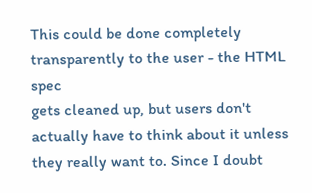This could be done completely transparently to the user - the HTML spec
gets cleaned up, but users don't actually have to think about it unless
they really want to. Since I doubt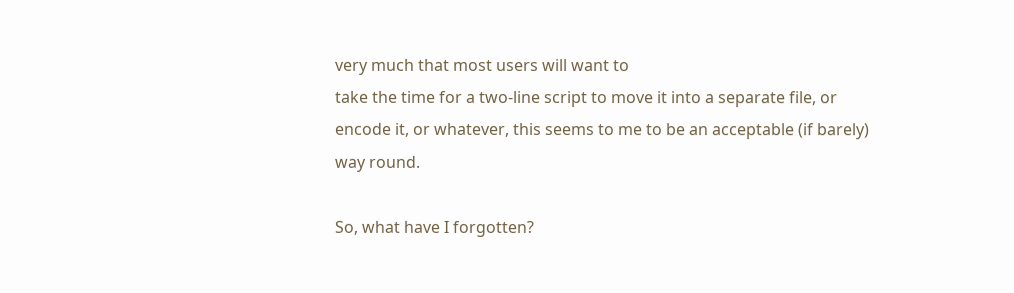very much that most users will want to
take the time for a two-line script to move it into a separate file, or
encode it, or whatever, this seems to me to be an acceptable (if barely)
way round.

So, what have I forgotten?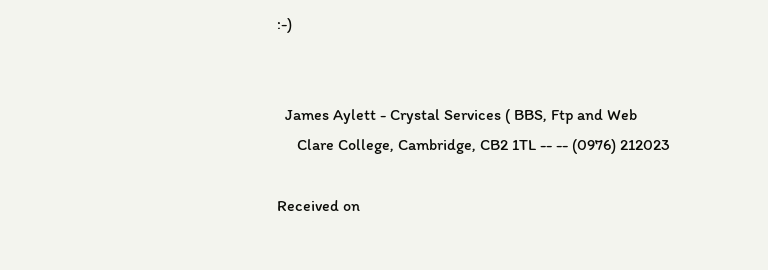:-)


  James Aylett - Crystal Services ( BBS, Ftp and Web
     Clare College, Cambridge, CB2 1TL -- -- (0976) 212023

Received on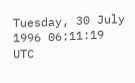Tuesday, 30 July 1996 06:11:19 UTC